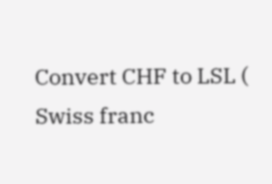Convert CHF to LSL ( Swiss franc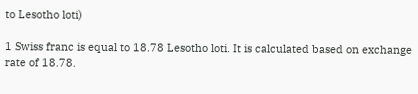to Lesotho loti)

1 Swiss franc is equal to 18.78 Lesotho loti. It is calculated based on exchange rate of 18.78.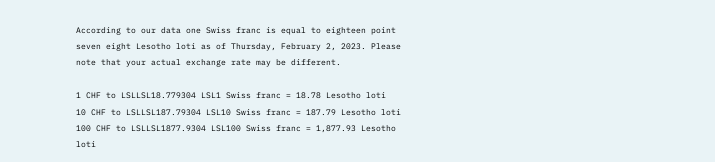According to our data one Swiss franc is equal to eighteen point seven eight Lesotho loti as of Thursday, February 2, 2023. Please note that your actual exchange rate may be different.

1 CHF to LSLLSL18.779304 LSL1 Swiss franc = 18.78 Lesotho loti
10 CHF to LSLLSL187.79304 LSL10 Swiss franc = 187.79 Lesotho loti
100 CHF to LSLLSL1877.9304 LSL100 Swiss franc = 1,877.93 Lesotho loti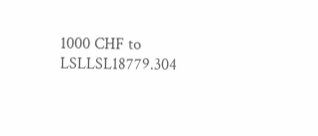1000 CHF to LSLLSL18779.304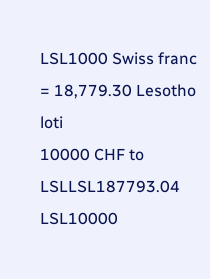LSL1000 Swiss franc = 18,779.30 Lesotho loti
10000 CHF to LSLLSL187793.04 LSL10000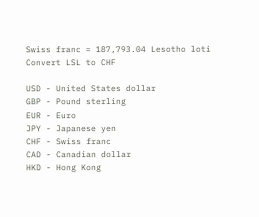Swiss franc = 187,793.04 Lesotho loti
Convert LSL to CHF

USD - United States dollar
GBP - Pound sterling
EUR - Euro
JPY - Japanese yen
CHF - Swiss franc
CAD - Canadian dollar
HKD - Hong Kong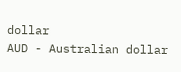dollar
AUD - Australian dollar